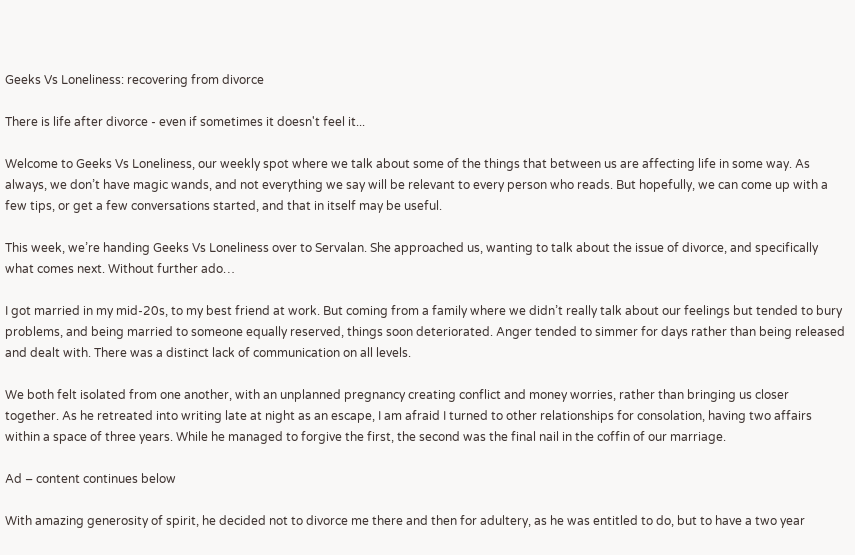Geeks Vs Loneliness: recovering from divorce

There is life after divorce - even if sometimes it doesn't feel it...

Welcome to Geeks Vs Loneliness, our weekly spot where we talk about some of the things that between us are affecting life in some way. As always, we don’t have magic wands, and not everything we say will be relevant to every person who reads. But hopefully, we can come up with a few tips, or get a few conversations started, and that in itself may be useful.

This week, we’re handing Geeks Vs Loneliness over to Servalan. She approached us, wanting to talk about the issue of divorce, and specifically what comes next. Without further ado…

I got married in my mid-20s, to my best friend at work. But coming from a family where we didn’t really talk about our feelings but tended to bury problems, and being married to someone equally reserved, things soon deteriorated. Anger tended to simmer for days rather than being released and dealt with. There was a distinct lack of communication on all levels.

We both felt isolated from one another, with an unplanned pregnancy creating conflict and money worries, rather than bringing us closer together. As he retreated into writing late at night as an escape, I am afraid I turned to other relationships for consolation, having two affairs within a space of three years. While he managed to forgive the first, the second was the final nail in the coffin of our marriage.

Ad – content continues below

With amazing generosity of spirit, he decided not to divorce me there and then for adultery, as he was entitled to do, but to have a two year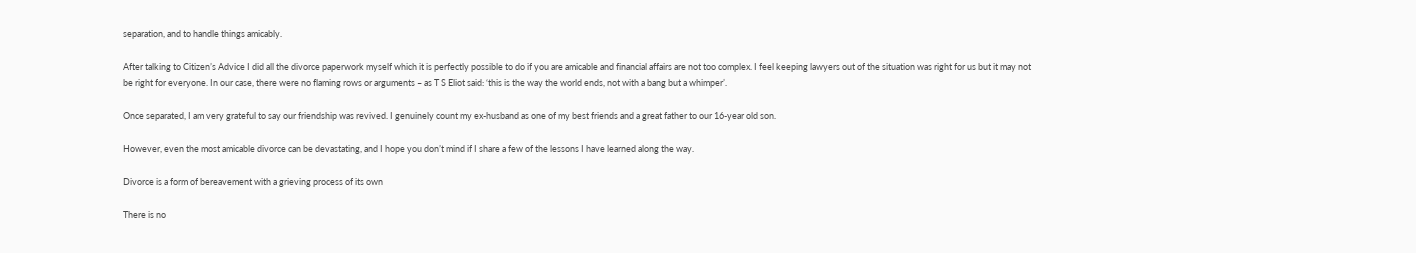separation, and to handle things amicably.

After talking to Citizen’s Advice I did all the divorce paperwork myself which it is perfectly possible to do if you are amicable and financial affairs are not too complex. I feel keeping lawyers out of the situation was right for us but it may not be right for everyone. In our case, there were no flaming rows or arguments – as T S Eliot said: ‘this is the way the world ends, not with a bang but a whimper’.

Once separated, I am very grateful to say our friendship was revived. I genuinely count my ex-husband as one of my best friends and a great father to our 16-year old son.

However, even the most amicable divorce can be devastating, and I hope you don’t mind if I share a few of the lessons I have learned along the way.

Divorce is a form of bereavement with a grieving process of its own

There is no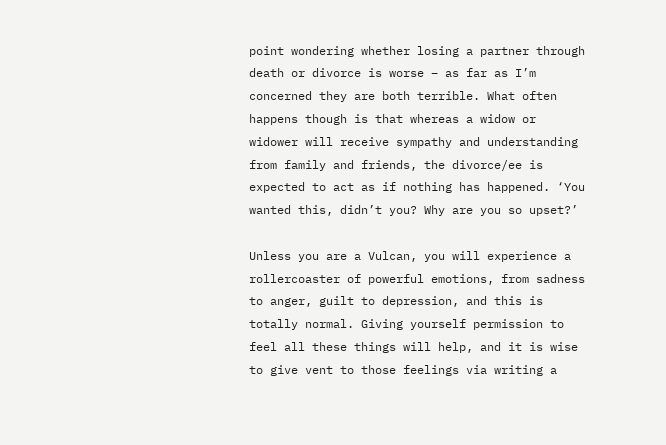point wondering whether losing a partner through death or divorce is worse – as far as I’m concerned they are both terrible. What often happens though is that whereas a widow or widower will receive sympathy and understanding from family and friends, the divorce/ee is expected to act as if nothing has happened. ‘You wanted this, didn’t you? Why are you so upset?’

Unless you are a Vulcan, you will experience a rollercoaster of powerful emotions, from sadness to anger, guilt to depression, and this is totally normal. Giving yourself permission to feel all these things will help, and it is wise to give vent to those feelings via writing a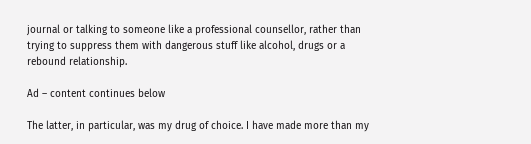journal or talking to someone like a professional counsellor, rather than trying to suppress them with dangerous stuff like alcohol, drugs or a rebound relationship.

Ad – content continues below

The latter, in particular, was my drug of choice. I have made more than my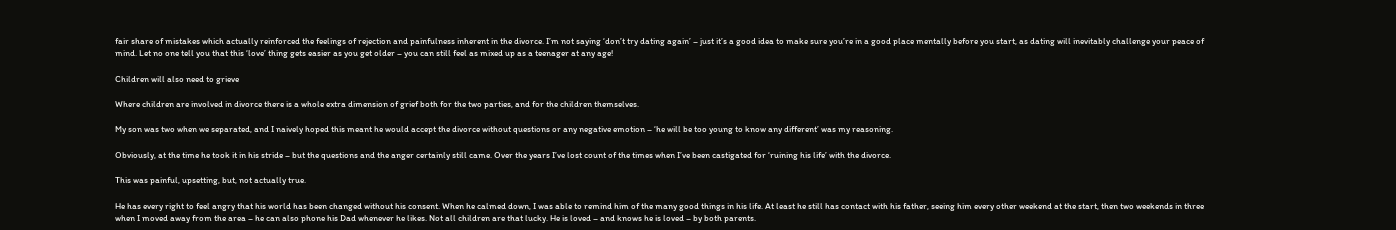fair share of mistakes which actually reinforced the feelings of rejection and painfulness inherent in the divorce. I’m not saying ‘don’t try dating again’ – just it’s a good idea to make sure you’re in a good place mentally before you start, as dating will inevitably challenge your peace of mind. Let no one tell you that this ‘love’ thing gets easier as you get older – you can still feel as mixed up as a teenager at any age!

Children will also need to grieve

Where children are involved in divorce there is a whole extra dimension of grief both for the two parties, and for the children themselves.

My son was two when we separated, and I naively hoped this meant he would accept the divorce without questions or any negative emotion – ‘he will be too young to know any different’ was my reasoning.

Obviously, at the time he took it in his stride – but the questions and the anger certainly still came. Over the years I’ve lost count of the times when I’ve been castigated for ‘ruining his life’ with the divorce.

This was painful, upsetting, but, not actually true.

He has every right to feel angry that his world has been changed without his consent. When he calmed down, I was able to remind him of the many good things in his life. At least he still has contact with his father, seeing him every other weekend at the start, then two weekends in three when I moved away from the area – he can also phone his Dad whenever he likes. Not all children are that lucky. He is loved – and knows he is loved – by both parents.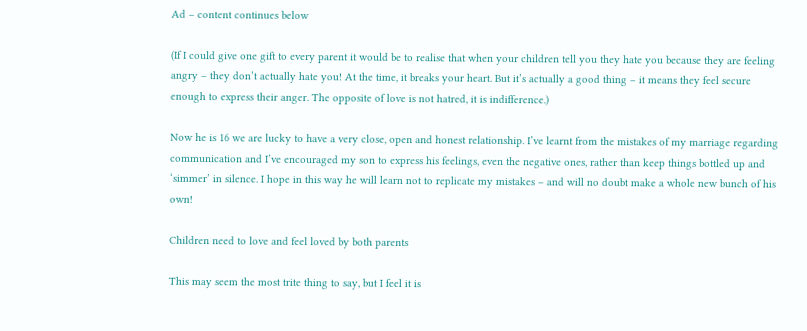Ad – content continues below

(If I could give one gift to every parent it would be to realise that when your children tell you they hate you because they are feeling angry – they don’t actually hate you! At the time, it breaks your heart. But it’s actually a good thing – it means they feel secure enough to express their anger. The opposite of love is not hatred, it is indifference.)

Now he is 16 we are lucky to have a very close, open and honest relationship. I’ve learnt from the mistakes of my marriage regarding communication and I’ve encouraged my son to express his feelings, even the negative ones, rather than keep things bottled up and ‘simmer’ in silence. I hope in this way he will learn not to replicate my mistakes – and will no doubt make a whole new bunch of his own!

Children need to love and feel loved by both parents

This may seem the most trite thing to say, but I feel it is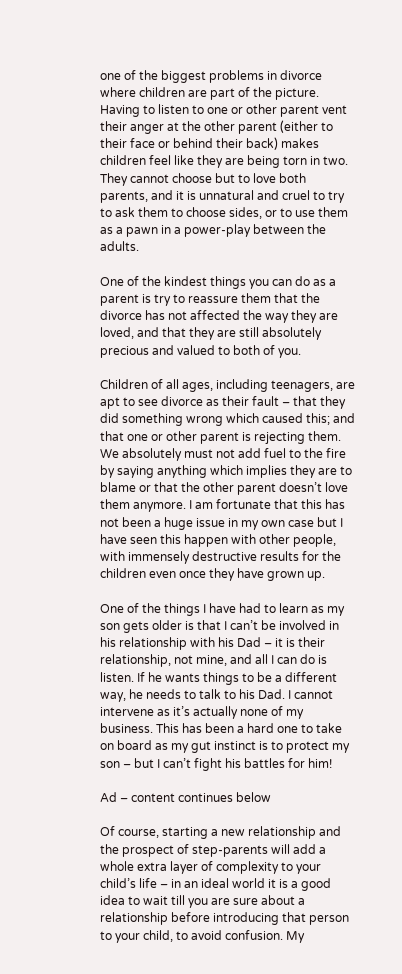one of the biggest problems in divorce where children are part of the picture. Having to listen to one or other parent vent their anger at the other parent (either to their face or behind their back) makes children feel like they are being torn in two. They cannot choose but to love both parents, and it is unnatural and cruel to try to ask them to choose sides, or to use them as a pawn in a power-play between the adults.

One of the kindest things you can do as a parent is try to reassure them that the divorce has not affected the way they are loved, and that they are still absolutely precious and valued to both of you.

Children of all ages, including teenagers, are apt to see divorce as their fault – that they did something wrong which caused this; and that one or other parent is rejecting them. We absolutely must not add fuel to the fire by saying anything which implies they are to blame or that the other parent doesn’t love them anymore. I am fortunate that this has not been a huge issue in my own case but I have seen this happen with other people, with immensely destructive results for the children even once they have grown up.

One of the things I have had to learn as my son gets older is that I can’t be involved in his relationship with his Dad – it is their relationship, not mine, and all I can do is listen. If he wants things to be a different way, he needs to talk to his Dad. I cannot intervene as it’s actually none of my business. This has been a hard one to take on board as my gut instinct is to protect my son – but I can’t fight his battles for him!

Ad – content continues below

Of course, starting a new relationship and the prospect of step-parents will add a whole extra layer of complexity to your child’s life – in an ideal world it is a good idea to wait till you are sure about a relationship before introducing that person to your child, to avoid confusion. My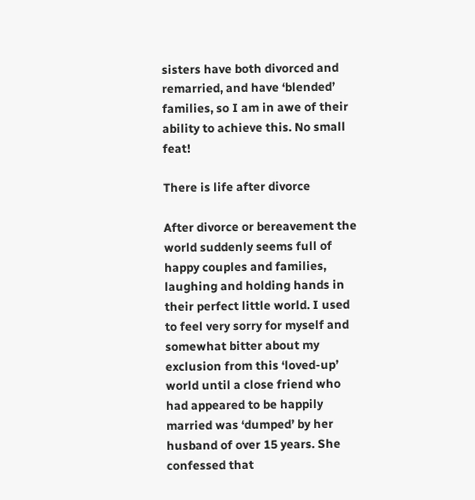sisters have both divorced and remarried, and have ‘blended’ families, so I am in awe of their ability to achieve this. No small feat!

There is life after divorce

After divorce or bereavement the world suddenly seems full of happy couples and families, laughing and holding hands in their perfect little world. I used to feel very sorry for myself and somewhat bitter about my exclusion from this ‘loved-up’ world until a close friend who had appeared to be happily married was ‘dumped’ by her husband of over 15 years. She confessed that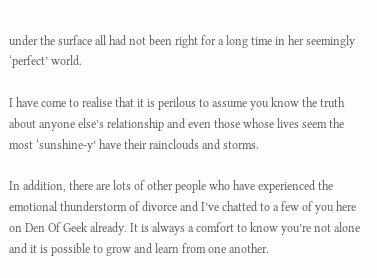under the surface all had not been right for a long time in her seemingly ‘perfect’ world.

I have come to realise that it is perilous to assume you know the truth about anyone else’s relationship and even those whose lives seem the most ‘sunshine-y’ have their rainclouds and storms.

In addition, there are lots of other people who have experienced the emotional thunderstorm of divorce and I’ve chatted to a few of you here on Den Of Geek already. It is always a comfort to know you’re not alone and it is possible to grow and learn from one another.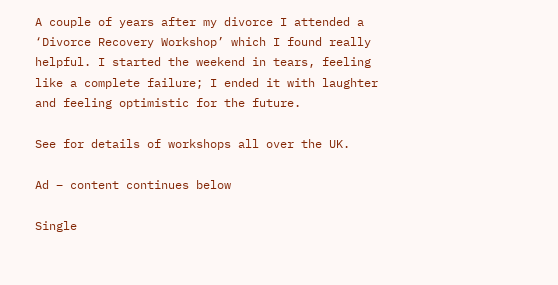A couple of years after my divorce I attended a ‘Divorce Recovery Workshop’ which I found really helpful. I started the weekend in tears, feeling like a complete failure; I ended it with laughter and feeling optimistic for the future.

See for details of workshops all over the UK.

Ad – content continues below

Single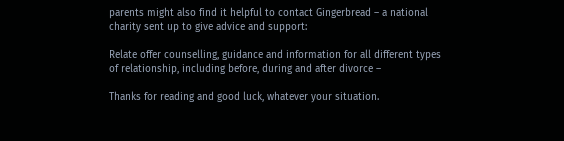parents might also find it helpful to contact Gingerbread – a national charity sent up to give advice and support:

Relate offer counselling, guidance and information for all different types of relationship, including before, during and after divorce –

Thanks for reading and good luck, whatever your situation.